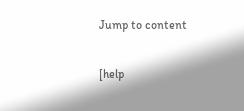Jump to content

[help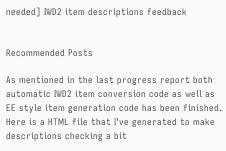needed] IWD2 item descriptions feedback


Recommended Posts

As mentioned in the last progress report both automatic IWD2 item conversion code as well as EE style item generation code has been finished. Here is a HTML file that I've generated to make descriptions checking a bit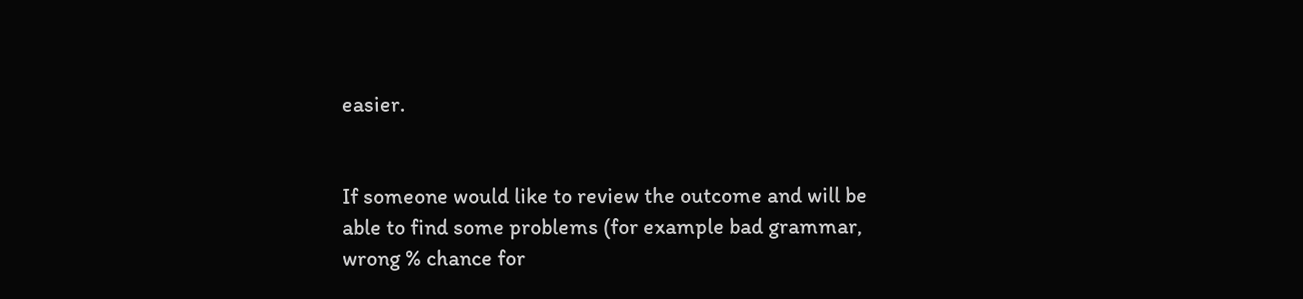easier.


If someone would like to review the outcome and will be able to find some problems (for example bad grammar, wrong % chance for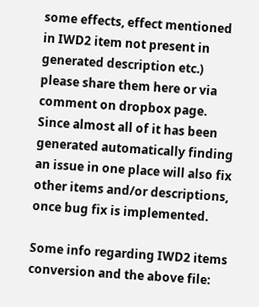some effects, effect mentioned in IWD2 item not present in generated description etc.) please share them here or via comment on dropbox page. Since almost all of it has been generated automatically finding an issue in one place will also fix other items and/or descriptions, once bug fix is implemented.

Some info regarding IWD2 items conversion and the above file: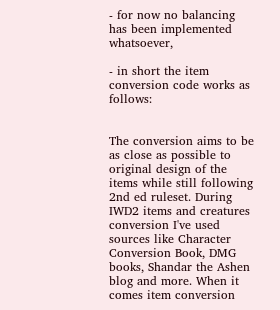- for now no balancing has been implemented whatsoever,

- in short the item conversion code works as follows:


The conversion aims to be as close as possible to original design of the items while still following 2nd ed ruleset. During IWD2 items and creatures conversion I've used sources like Character Conversion Book, DMG books, Shandar the Ashen blog and more. When it comes item conversion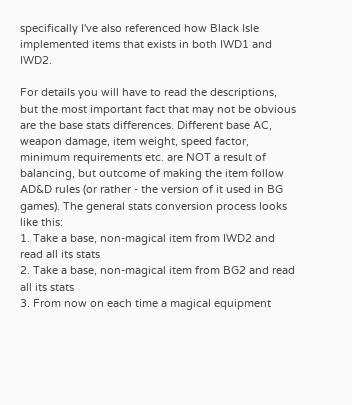specifically I've also referenced how Black Isle implemented items that exists in both IWD1 and IWD2.

For details you will have to read the descriptions, but the most important fact that may not be obvious are the base stats differences. Different base AC, weapon damage, item weight, speed factor, minimum requirements etc. are NOT a result of balancing, but outcome of making the item follow AD&D rules (or rather - the version of it used in BG games). The general stats conversion process looks like this:
1. Take a base, non-magical item from IWD2 and read all its stats
2. Take a base, non-magical item from BG2 and read all its stats
3. From now on each time a magical equipment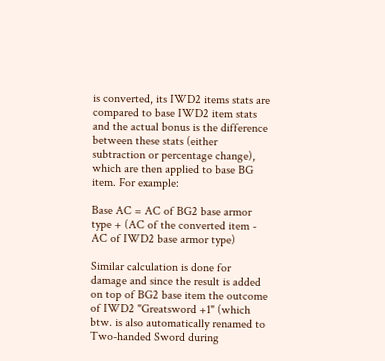is converted, its IWD2 items stats are compared to base IWD2 item stats and the actual bonus is the difference between these stats (either subtraction or percentage change), which are then applied to base BG item. For example:

Base AC = AC of BG2 base armor type + (AC of the converted item - AC of IWD2 base armor type)

Similar calculation is done for damage and since the result is added on top of BG2 base item the outcome of IWD2 "Greatsword +1" (which btw. is also automatically renamed to Two-handed Sword during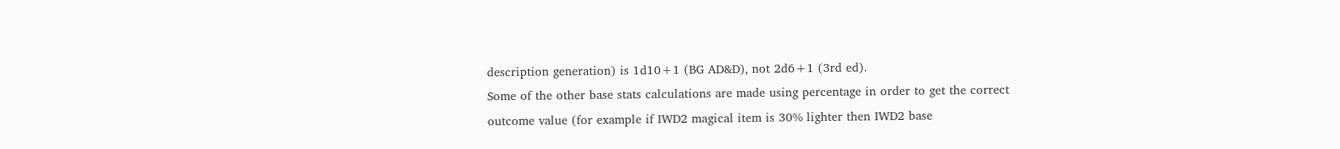description generation) is 1d10+1 (BG AD&D), not 2d6+1 (3rd ed).
Some of the other base stats calculations are made using percentage in order to get the correct outcome value (for example if IWD2 magical item is 30% lighter then IWD2 base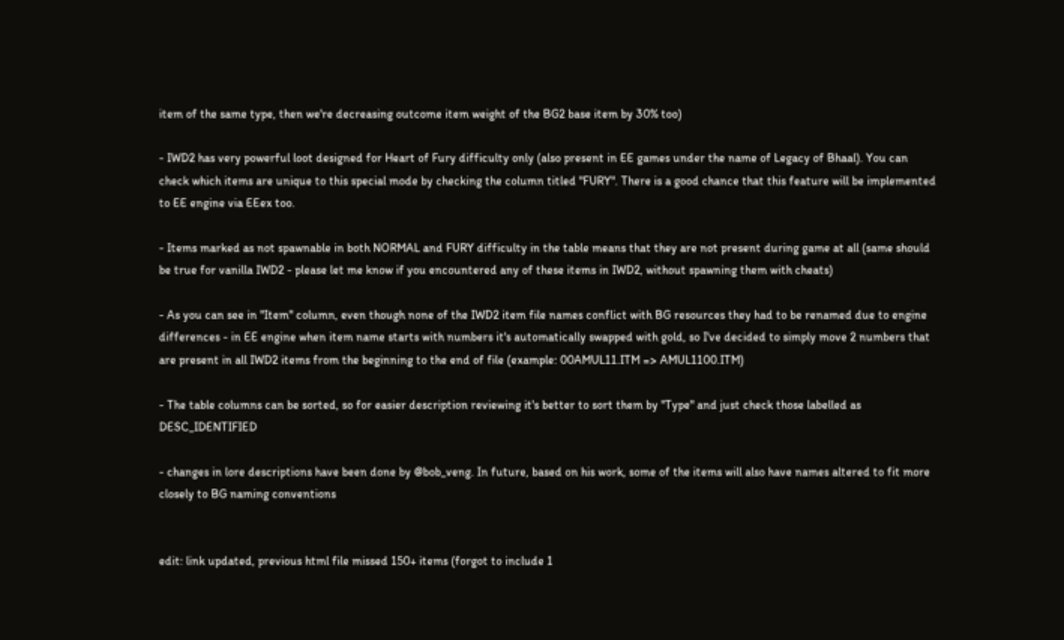item of the same type, then we're decreasing outcome item weight of the BG2 base item by 30% too)

- IWD2 has very powerful loot designed for Heart of Fury difficulty only (also present in EE games under the name of Legacy of Bhaal). You can check which items are unique to this special mode by checking the column titled "FURY". There is a good chance that this feature will be implemented to EE engine via EEex too.

- Items marked as not spawnable in both NORMAL and FURY difficulty in the table means that they are not present during game at all (same should be true for vanilla IWD2 - please let me know if you encountered any of these items in IWD2, without spawning them with cheats)

- As you can see in "Item" column, even though none of the IWD2 item file names conflict with BG resources they had to be renamed due to engine differences - in EE engine when item name starts with numbers it's automatically swapped with gold, so I've decided to simply move 2 numbers that are present in all IWD2 items from the beginning to the end of file (example: 00AMUL11.ITM => AMUL1100.ITM)

- The table columns can be sorted, so for easier description reviewing it's better to sort them by "Type" and just check those labelled as DESC_IDENTIFIED

- changes in lore descriptions have been done by @bob_veng. In future, based on his work, some of the items will also have names altered to fit more closely to BG naming conventions


edit: link updated, previous html file missed 150+ items (forgot to include 1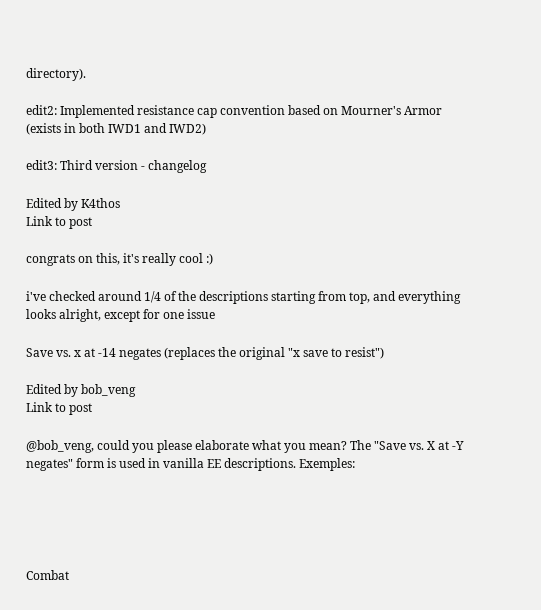directory).

edit2: Implemented resistance cap convention based on Mourner's Armor (exists in both IWD1 and IWD2)

edit3: Third version - changelog

Edited by K4thos
Link to post

congrats on this, it's really cool :)

i've checked around 1/4 of the descriptions starting from top, and everything looks alright, except for one issue

Save vs. x at -14 negates (replaces the original "x save to resist")

Edited by bob_veng
Link to post

@bob_veng, could you please elaborate what you mean? The "Save vs. X at -Y negates" form is used in vanilla EE descriptions. Exemples:





Combat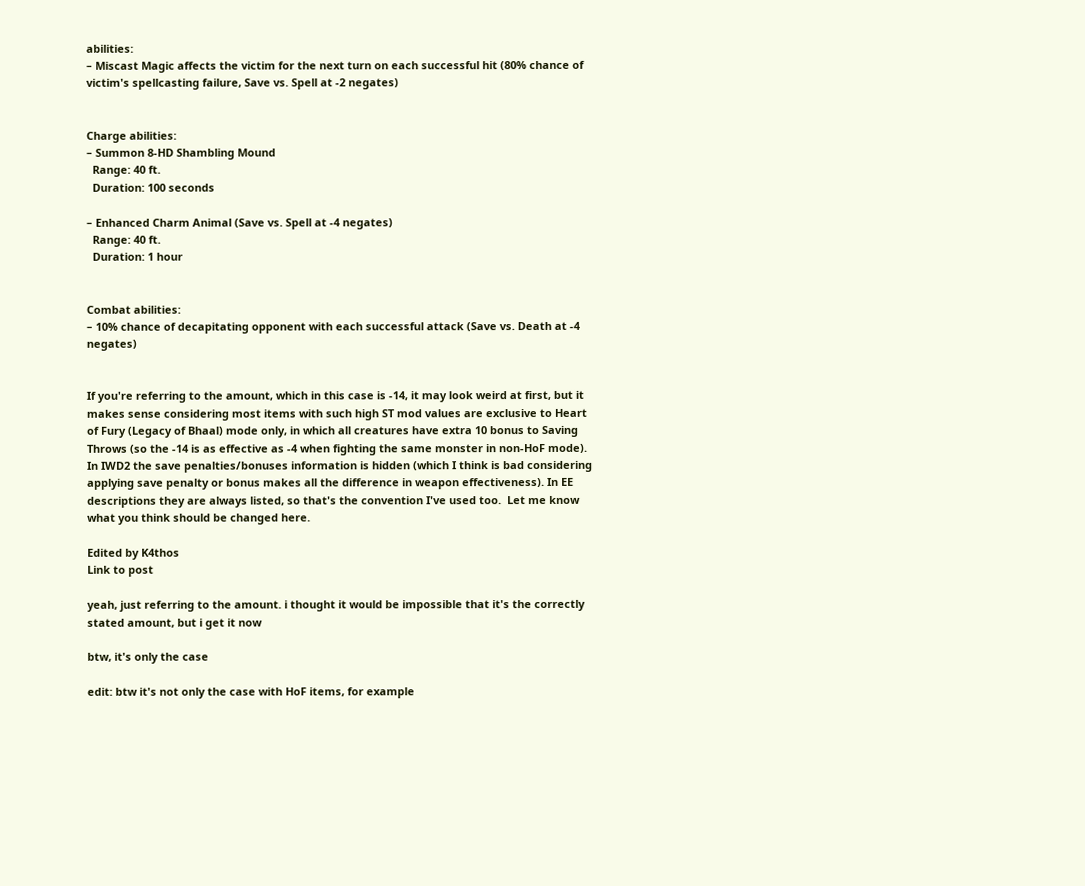abilities:
– Miscast Magic affects the victim for the next turn on each successful hit (80% chance of victim's spellcasting failure, Save vs. Spell at -2 negates)


Charge abilities:
– Summon 8-HD Shambling Mound
  Range: 40 ft.
  Duration: 100 seconds

– Enhanced Charm Animal (Save vs. Spell at -4 negates)
  Range: 40 ft.
  Duration: 1 hour


Combat abilities:
– 10% chance of decapitating opponent with each successful attack (Save vs. Death at -4 negates)


If you're referring to the amount, which in this case is -14, it may look weird at first, but it makes sense considering most items with such high ST mod values are exclusive to Heart of Fury (Legacy of Bhaal) mode only, in which all creatures have extra 10 bonus to Saving Throws (so the -14 is as effective as -4 when fighting the same monster in non-HoF mode). In IWD2 the save penalties/bonuses information is hidden (which I think is bad considering applying save penalty or bonus makes all the difference in weapon effectiveness). In EE descriptions they are always listed, so that's the convention I've used too.  Let me know what you think should be changed here.

Edited by K4thos
Link to post

yeah, just referring to the amount. i thought it would be impossible that it's the correctly stated amount, but i get it now

btw, it's only the case

edit: btw it's not only the case with HoF items, for example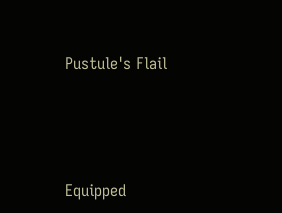Pustule's Flail




Equipped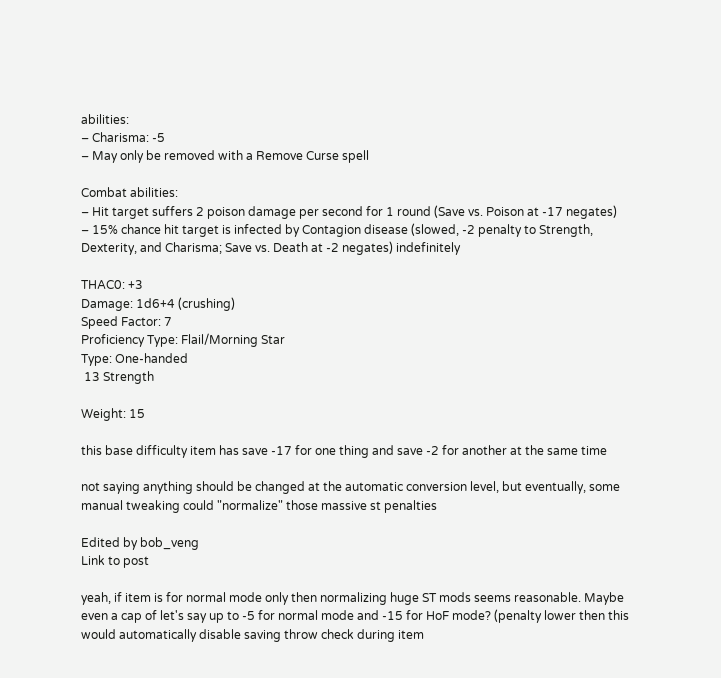abilities:
– Charisma: -5
– May only be removed with a Remove Curse spell

Combat abilities:
– Hit target suffers 2 poison damage per second for 1 round (Save vs. Poison at -17 negates)
– 15% chance hit target is infected by Contagion disease (slowed, -2 penalty to Strength, Dexterity, and Charisma; Save vs. Death at -2 negates) indefinitely

THAC0: +3
Damage: 1d6+4 (crushing)
Speed Factor: 7
Proficiency Type: Flail/Morning Star
Type: One-handed
 13 Strength

Weight: 15

this base difficulty item has save -17 for one thing and save -2 for another at the same time

not saying anything should be changed at the automatic conversion level, but eventually, some manual tweaking could "normalize" those massive st penalties

Edited by bob_veng
Link to post

yeah, if item is for normal mode only then normalizing huge ST mods seems reasonable. Maybe even a cap of let's say up to -5 for normal mode and -15 for HoF mode? (penalty lower then this would automatically disable saving throw check during item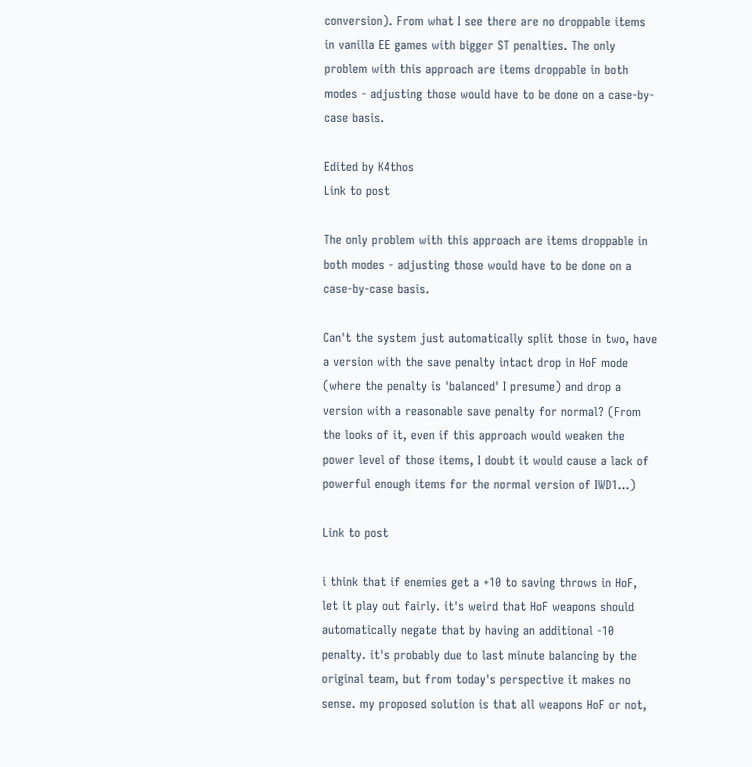conversion). From what I see there are no droppable items in vanilla EE games with bigger ST penalties. The only problem with this approach are items droppable in both modes - adjusting those would have to be done on a case-by-case basis.

Edited by K4thos
Link to post

The only problem with this approach are items droppable in both modes - adjusting those would have to be done on a case-by-case basis.

Can't the system just automatically split those in two, have a version with the save penalty intact drop in HoF mode (where the penalty is 'balanced' I presume) and drop a version with a reasonable save penalty for normal? (From the looks of it, even if this approach would weaken the power level of those items, I doubt it would cause a lack of powerful enough items for the normal version of IWD1...)

Link to post

i think that if enemies get a +10 to saving throws in HoF, let it play out fairly. it's weird that HoF weapons should automatically negate that by having an additional -10 penalty. it's probably due to last minute balancing by the original team, but from today's perspective it makes no sense. my proposed solution is that all weapons HoF or not,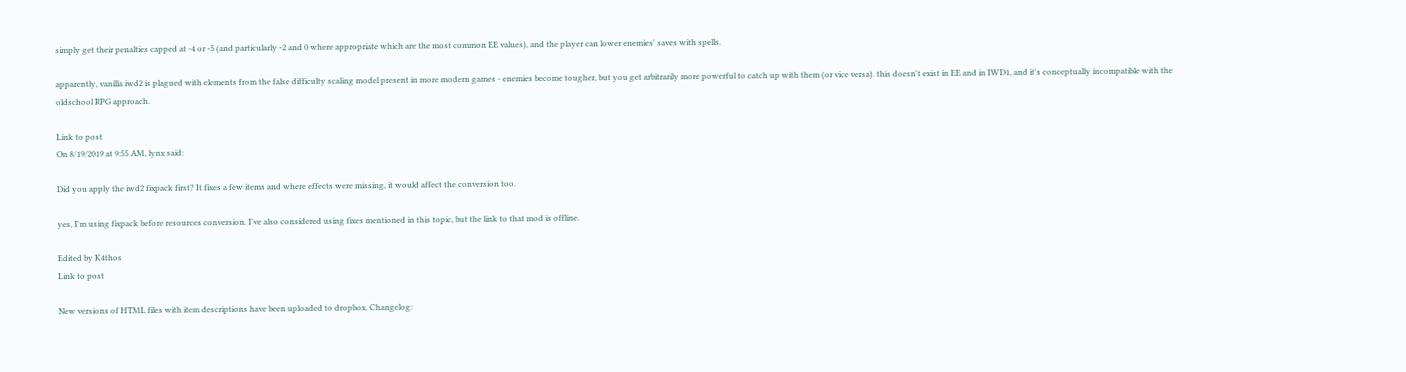simply get their penalties capped at -4 or -5 (and particularly -2 and 0 where appropriate which are the most common EE values), and the player can lower enemies' saves with spells.

apparently, vanilla iwd2 is plagued with elements from the false difficulty scaling model present in more modern games - enemies become tougher, but you get arbitrarily more powerful to catch up with them (or vice versa). this doesn't exist in EE and in IWD1, and it's conceptually incompatible with the oldschool RPG approach.

Link to post
On 8/19/2019 at 9:55 AM, lynx said:

Did you apply the iwd2 fixpack first? It fixes a few items and where effects were missing, it would affect the conversion too.

yes, I'm using fixpack before resources conversion. I've also considered using fixes mentioned in this topic, but the link to that mod is offline.

Edited by K4thos
Link to post

New versions of HTML files with item descriptions have been uploaded to dropbox. Changelog: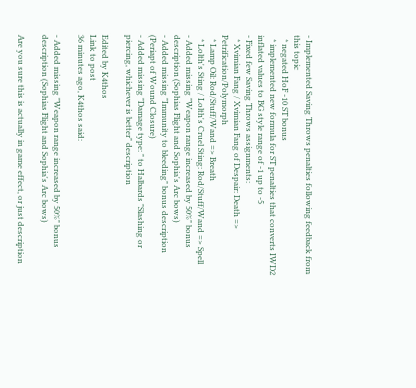- Implemented Saving Throws penalties following feedback from this topic
  * negated HoF -10 ST bonus
  * implemented new formula for ST penalties that converts IWD2 inflated values to BG style range of -1 up to -5
- Fixed few Saving Throws assignments:
  * Xvimian Fang / Xvimian Fang of Despair: Death => Petrification/Polymorph
  * Lamp Oil: Rod/Stuff/Wand => Breath
  * Lolth's Sting / Lolth's Cruel Sting: Rod/Stuff/Wand => Spell
- Added missing "Weapon range increased by 50%" bonus description (Sophias Flight and Sophia's Arc bows)
- Added missing "Immunity to bleeding" bonus description (Periapt of Wound Closure)
- Added missing "Damage type: " to Halbards "Slashing or piercing, whichever is better" description

Edited by K4thos
Link to post
36 minutes ago, K4thos said:

- Added missing "Weapon range increased by 50%" bonus description (Sophias Flight and Sophia's Arc bows)

Are you sure this is actually in game effect, or just description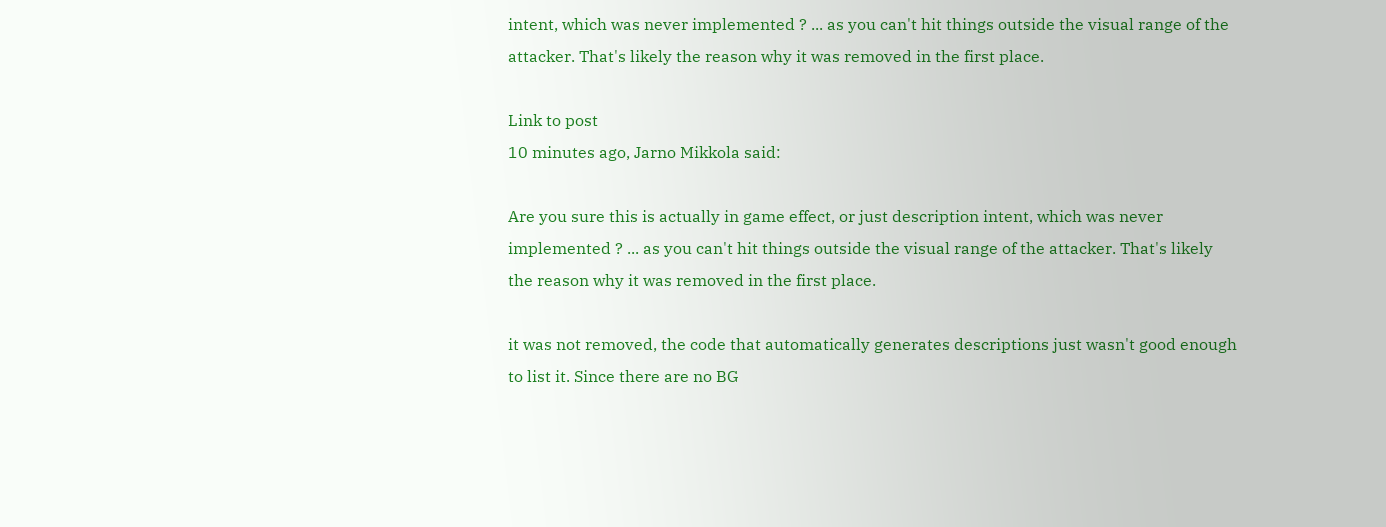intent, which was never implemented ? ... as you can't hit things outside the visual range of the attacker. That's likely the reason why it was removed in the first place.

Link to post
10 minutes ago, Jarno Mikkola said:

Are you sure this is actually in game effect, or just description intent, which was never implemented ? ... as you can't hit things outside the visual range of the attacker. That's likely the reason why it was removed in the first place.

it was not removed, the code that automatically generates descriptions just wasn't good enough to list it. Since there are no BG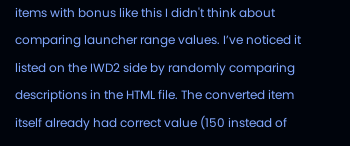items with bonus like this I didn't think about comparing launcher range values. I’ve noticed it listed on the IWD2 side by randomly comparing descriptions in the HTML file. The converted item itself already had correct value (150 instead of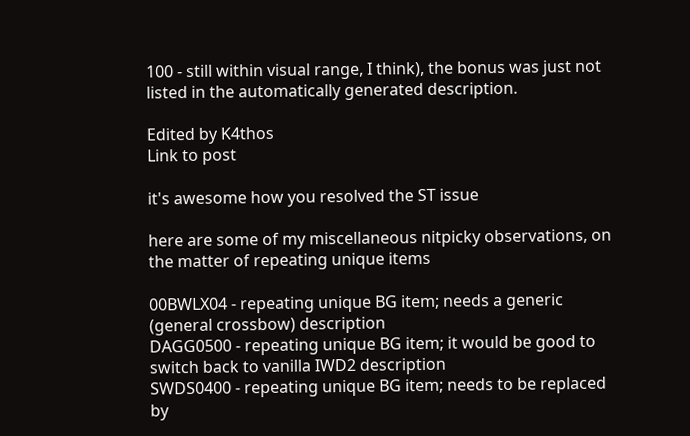100 - still within visual range, I think), the bonus was just not listed in the automatically generated description.

Edited by K4thos
Link to post

it's awesome how you resolved the ST issue

here are some of my miscellaneous nitpicky observations, on the matter of repeating unique items

00BWLX04 - repeating unique BG item; needs a generic (general crossbow) description
DAGG0500 - repeating unique BG item; it would be good to switch back to vanilla IWD2 description
SWDS0400 - repeating unique BG item; needs to be replaced by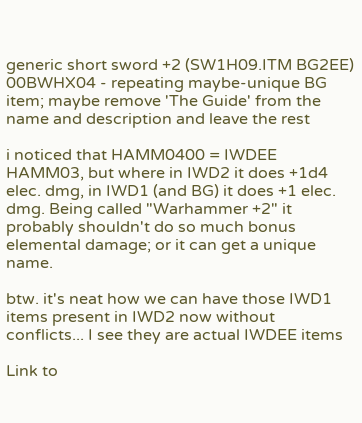generic short sword +2 (SW1H09.ITM BG2EE)
00BWHX04 - repeating maybe-unique BG item; maybe remove 'The Guide' from the name and description and leave the rest

i noticed that HAMM0400 = IWDEE HAMM03, but where in IWD2 it does +1d4 elec. dmg, in IWD1 (and BG) it does +1 elec. dmg. Being called "Warhammer +2" it probably shouldn't do so much bonus elemental damage; or it can get a unique name.

btw. it's neat how we can have those IWD1 items present in IWD2 now without conflicts... I see they are actual IWDEE items

Link to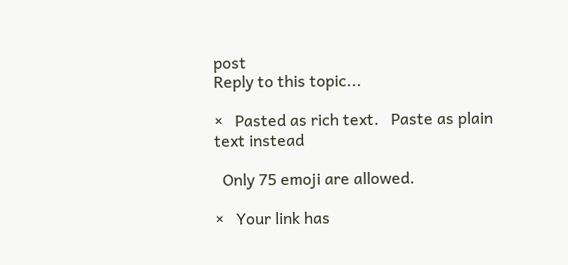post
Reply to this topic...

×   Pasted as rich text.   Paste as plain text instead

  Only 75 emoji are allowed.

×   Your link has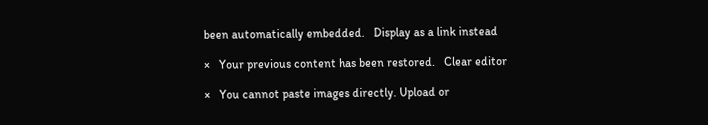been automatically embedded.   Display as a link instead

×   Your previous content has been restored.   Clear editor

×   You cannot paste images directly. Upload or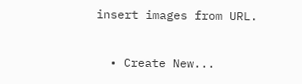insert images from URL.

  • Create New...